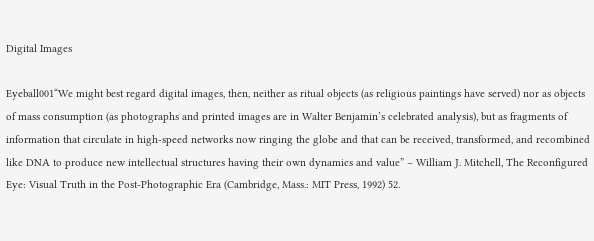Digital Images

Eyeball001“We might best regard digital images, then, neither as ritual objects (as religious paintings have served) nor as objects of mass consumption (as photographs and printed images are in Walter Benjamin’s celebrated analysis), but as fragments of information that circulate in high-speed networks now ringing the globe and that can be received, transformed, and recombined like DNA to produce new intellectual structures having their own dynamics and value” – William J. Mitchell, The Reconfigured Eye: Visual Truth in the Post-Photographic Era (Cambridge, Mass.: MIT Press, 1992) 52.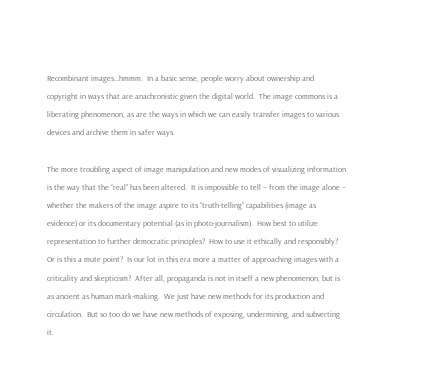Recombinant images…hmmm.  In a basic sense, people worry about ownership and copyright in ways that are anachronistic given the digital world.  The image commons is a liberating phenomenon, as are the ways in which we can easily transfer images to various devices and archive them in safer ways.

The more troubling aspect of image manipulation and new modes of visualizing information is the way that the “real” has been altered.  It is impossible to tell – from the image alone – whether the makers of the image aspire to its “truth-telling” capabilities (image as evidence) or its documentary potential (as in photo-journalism).  How best to utilize representation to further democratic principles?  How to use it ethically and responsibly?  Or is this a mute point?  Is our lot in this era more a matter of approaching images with a criticality and skepticism?  After all, propaganda is not in itself a new phenomenon, but is as ancient as human mark-making.  We just have new methods for its production and circulation.  But so too do we have new methods of exposing, undermining, and subverting it.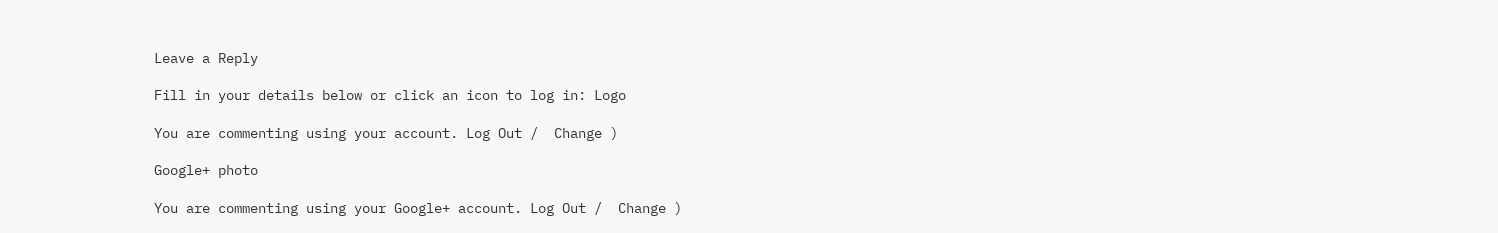Leave a Reply

Fill in your details below or click an icon to log in: Logo

You are commenting using your account. Log Out /  Change )

Google+ photo

You are commenting using your Google+ account. Log Out /  Change )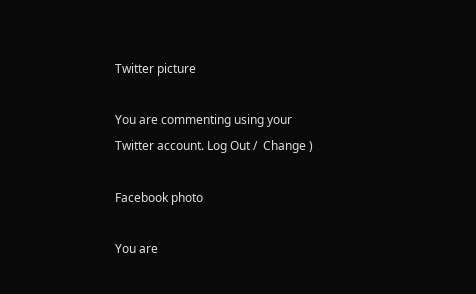Twitter picture

You are commenting using your Twitter account. Log Out /  Change )

Facebook photo

You are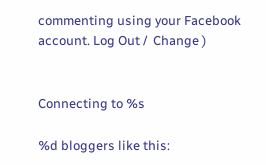commenting using your Facebook account. Log Out /  Change )


Connecting to %s

%d bloggers like this: